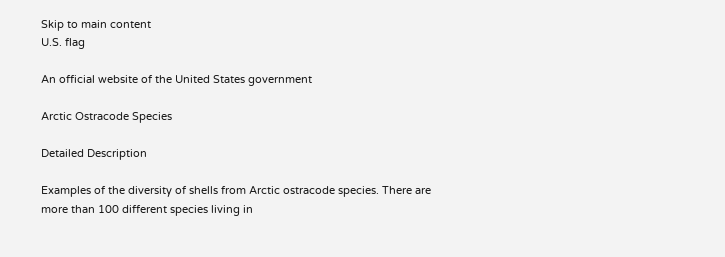Skip to main content
U.S. flag

An official website of the United States government

Arctic Ostracode Species

Detailed Description

Examples of the diversity of shells from Arctic ostracode species. There are more than 100 different species living in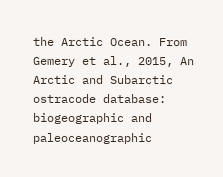the Arctic Ocean. From Gemery et al., 2015, An Arctic and Subarctic ostracode database: biogeographic and paleoceanographic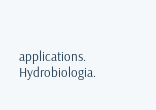applications. Hydrobiologia.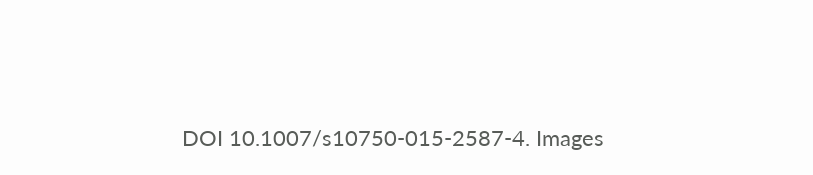DOI 10.1007/s10750-015-2587-4. Images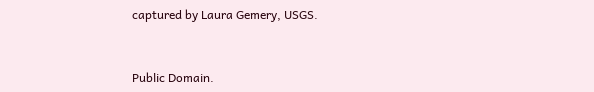captured by Laura Gemery, USGS.


Public Domain.